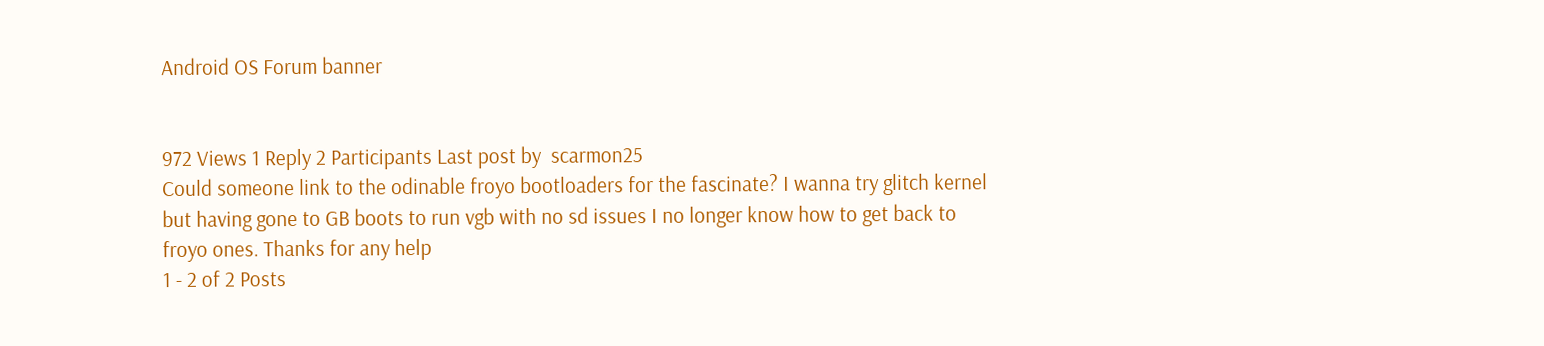Android OS Forum banner


972 Views 1 Reply 2 Participants Last post by  scarmon25
Could someone link to the odinable froyo bootloaders for the fascinate? I wanna try glitch kernel but having gone to GB boots to run vgb with no sd issues I no longer know how to get back to froyo ones. Thanks for any help
1 - 2 of 2 Posts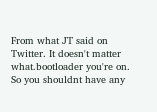From what JT said on Twitter. It doesn't matter what.bootloader you're on. So you shouldnt have any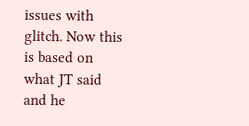issues with glitch. Now this is based on what JT said and he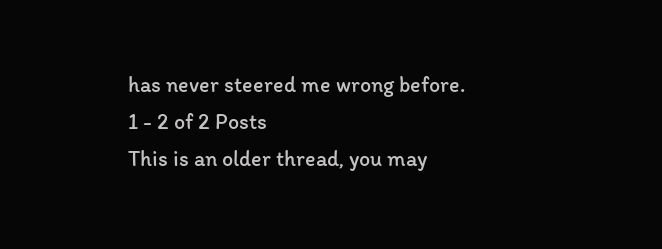has never steered me wrong before.
1 - 2 of 2 Posts
This is an older thread, you may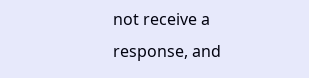not receive a response, and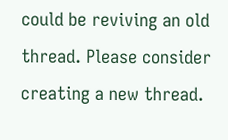could be reviving an old thread. Please consider creating a new thread.